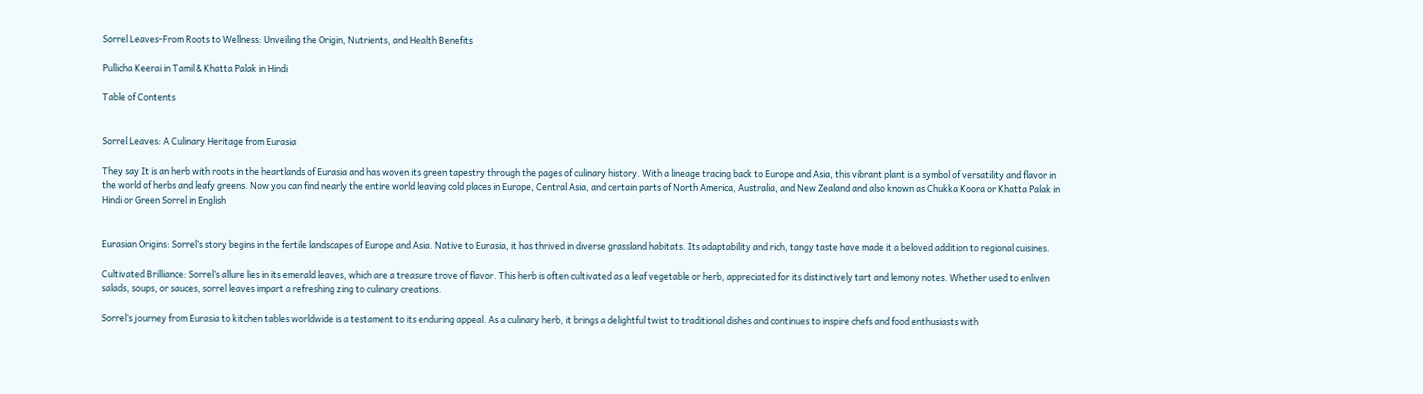Sorrel Leaves-From Roots to Wellness: Unveiling the Origin, Nutrients, and Health Benefits

Pullicha Keerai in Tamil & Khatta Palak in Hindi

Table of Contents


Sorrel Leaves: A Culinary Heritage from Eurasia

They say It is an herb with roots in the heartlands of Eurasia and has woven its green tapestry through the pages of culinary history. With a lineage tracing back to Europe and Asia, this vibrant plant is a symbol of versatility and flavor in the world of herbs and leafy greens. Now you can find nearly the entire world leaving cold places in Europe, Central Asia, and certain parts of North America, Australia, and New Zealand and also known as Chukka Koora or Khatta Palak in Hindi or Green Sorrel in English


Eurasian Origins: Sorrel’s story begins in the fertile landscapes of Europe and Asia. Native to Eurasia, it has thrived in diverse grassland habitats. Its adaptability and rich, tangy taste have made it a beloved addition to regional cuisines.

Cultivated Brilliance: Sorrel’s allure lies in its emerald leaves, which are a treasure trove of flavor. This herb is often cultivated as a leaf vegetable or herb, appreciated for its distinctively tart and lemony notes. Whether used to enliven salads, soups, or sauces, sorrel leaves impart a refreshing zing to culinary creations.

Sorrel’s journey from Eurasia to kitchen tables worldwide is a testament to its enduring appeal. As a culinary herb, it brings a delightful twist to traditional dishes and continues to inspire chefs and food enthusiasts with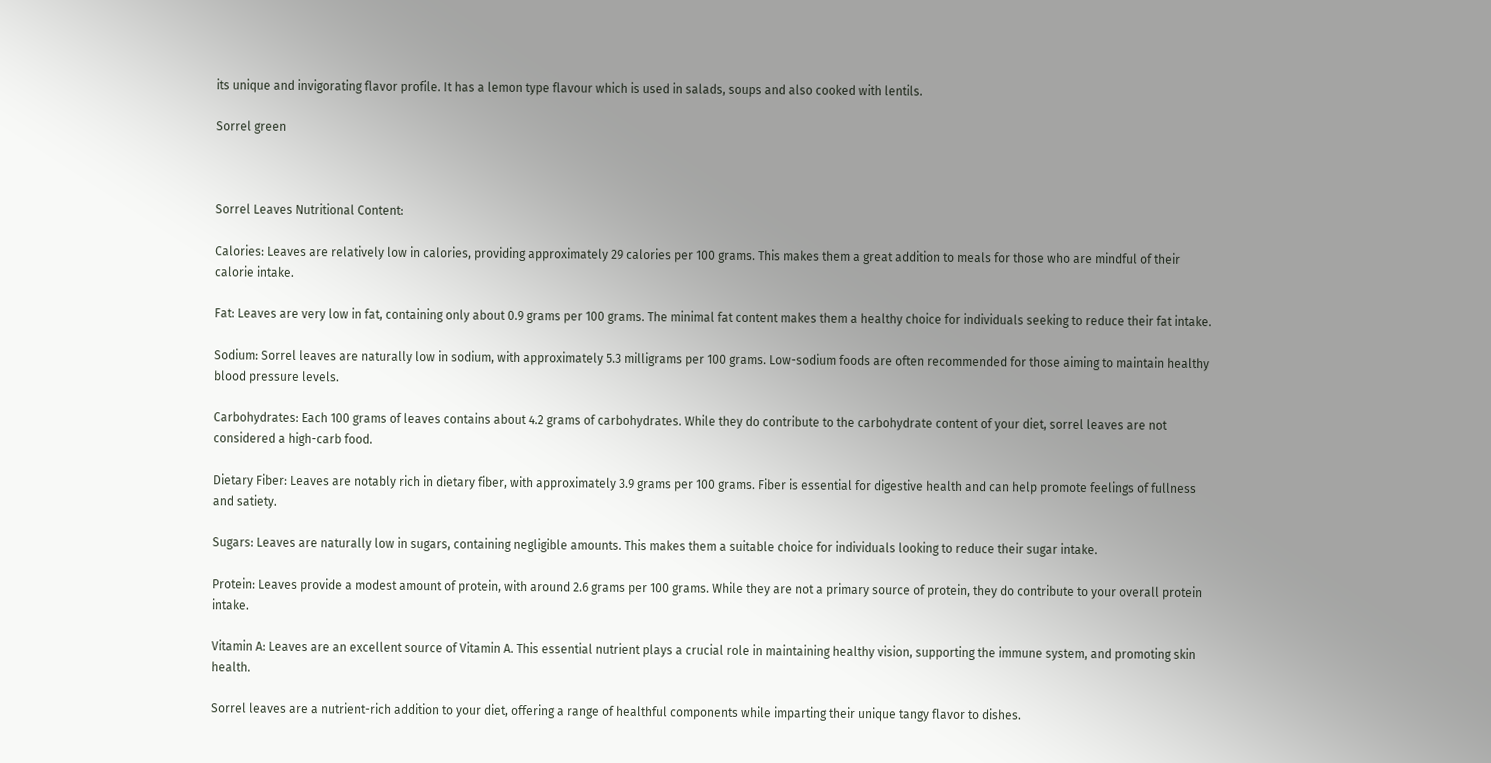its unique and invigorating flavor profile. It has a lemon type flavour which is used in salads, soups and also cooked with lentils.

Sorrel green



Sorrel Leaves Nutritional Content:

Calories: Leaves are relatively low in calories, providing approximately 29 calories per 100 grams. This makes them a great addition to meals for those who are mindful of their calorie intake.

Fat: Leaves are very low in fat, containing only about 0.9 grams per 100 grams. The minimal fat content makes them a healthy choice for individuals seeking to reduce their fat intake.

Sodium: Sorrel leaves are naturally low in sodium, with approximately 5.3 milligrams per 100 grams. Low-sodium foods are often recommended for those aiming to maintain healthy blood pressure levels.

Carbohydrates: Each 100 grams of leaves contains about 4.2 grams of carbohydrates. While they do contribute to the carbohydrate content of your diet, sorrel leaves are not considered a high-carb food.

Dietary Fiber: Leaves are notably rich in dietary fiber, with approximately 3.9 grams per 100 grams. Fiber is essential for digestive health and can help promote feelings of fullness and satiety.

Sugars: Leaves are naturally low in sugars, containing negligible amounts. This makes them a suitable choice for individuals looking to reduce their sugar intake.

Protein: Leaves provide a modest amount of protein, with around 2.6 grams per 100 grams. While they are not a primary source of protein, they do contribute to your overall protein intake.

Vitamin A: Leaves are an excellent source of Vitamin A. This essential nutrient plays a crucial role in maintaining healthy vision, supporting the immune system, and promoting skin health.

Sorrel leaves are a nutrient-rich addition to your diet, offering a range of healthful components while imparting their unique tangy flavor to dishes.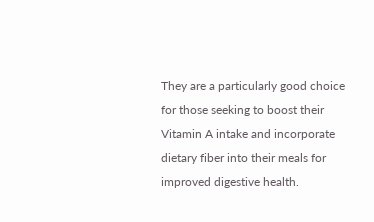They are a particularly good choice for those seeking to boost their Vitamin A intake and incorporate dietary fiber into their meals for improved digestive health.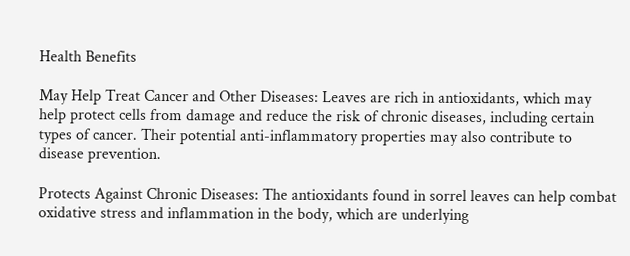Health Benefits

May Help Treat Cancer and Other Diseases: Leaves are rich in antioxidants, which may help protect cells from damage and reduce the risk of chronic diseases, including certain types of cancer. Their potential anti-inflammatory properties may also contribute to disease prevention.

Protects Against Chronic Diseases: The antioxidants found in sorrel leaves can help combat oxidative stress and inflammation in the body, which are underlying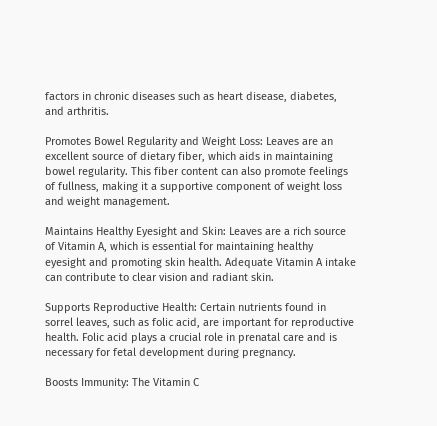factors in chronic diseases such as heart disease, diabetes, and arthritis.

Promotes Bowel Regularity and Weight Loss: Leaves are an excellent source of dietary fiber, which aids in maintaining bowel regularity. This fiber content can also promote feelings of fullness, making it a supportive component of weight loss and weight management.

Maintains Healthy Eyesight and Skin: Leaves are a rich source of Vitamin A, which is essential for maintaining healthy eyesight and promoting skin health. Adequate Vitamin A intake can contribute to clear vision and radiant skin.

Supports Reproductive Health: Certain nutrients found in sorrel leaves, such as folic acid, are important for reproductive health. Folic acid plays a crucial role in prenatal care and is necessary for fetal development during pregnancy.

Boosts Immunity: The Vitamin C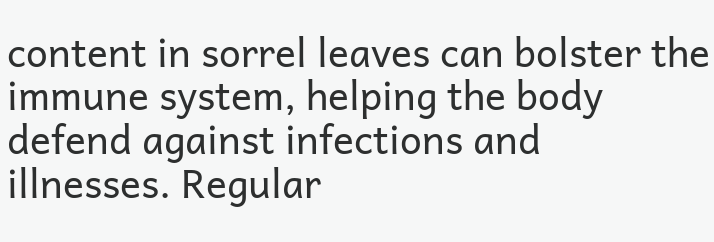content in sorrel leaves can bolster the immune system, helping the body defend against infections and illnesses. Regular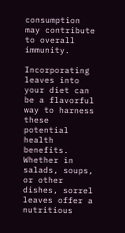consumption may contribute to overall immunity.

Incorporating leaves into your diet can be a flavorful way to harness these potential health benefits. Whether in salads, soups, or other dishes, sorrel leaves offer a nutritious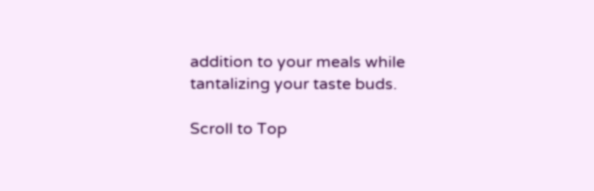addition to your meals while tantalizing your taste buds.

Scroll to Top